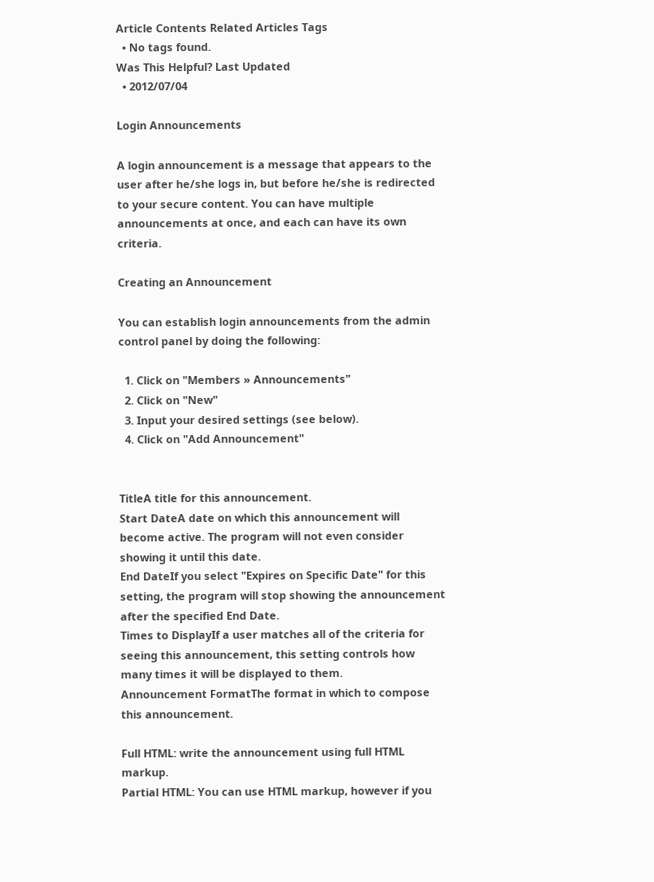Article Contents Related Articles Tags
  • No tags found.
Was This Helpful? Last Updated
  • 2012/07/04

Login Announcements

A login announcement is a message that appears to the user after he/she logs in, but before he/she is redirected to your secure content. You can have multiple announcements at once, and each can have its own criteria.

Creating an Announcement

You can establish login announcements from the admin control panel by doing the following:

  1. Click on "Members » Announcements"
  2. Click on "New"
  3. Input your desired settings (see below).
  4. Click on "Add Announcement"


TitleA title for this announcement.
Start DateA date on which this announcement will become active. The program will not even consider showing it until this date.
End DateIf you select "Expires on Specific Date" for this setting, the program will stop showing the announcement after the specified End Date.
Times to DisplayIf a user matches all of the criteria for seeing this announcement, this setting controls how many times it will be displayed to them.
Announcement FormatThe format in which to compose this announcement.

Full HTML: write the announcement using full HTML markup.
Partial HTML: You can use HTML markup, however if you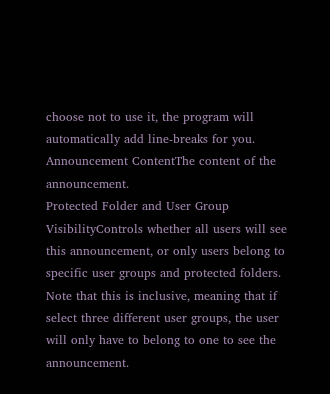choose not to use it, the program will automatically add line-breaks for you.
Announcement ContentThe content of the announcement.
Protected Folder and User Group VisibilityControls whether all users will see this announcement, or only users belong to specific user groups and protected folders. Note that this is inclusive, meaning that if select three different user groups, the user will only have to belong to one to see the announcement.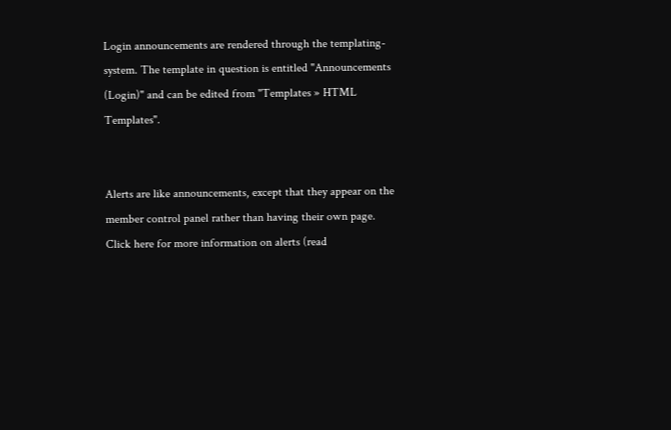Login announcements are rendered through the templating-system. The template in question is entitled "Announcements (Login)" and can be edited from "Templates » HTML Templates".


Alerts are like announcements, except that they appear on the member control panel rather than having their own page. Click here for more information on alerts (read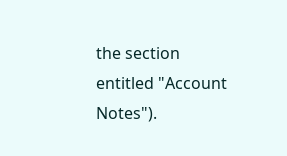the section entitled "Account Notes").